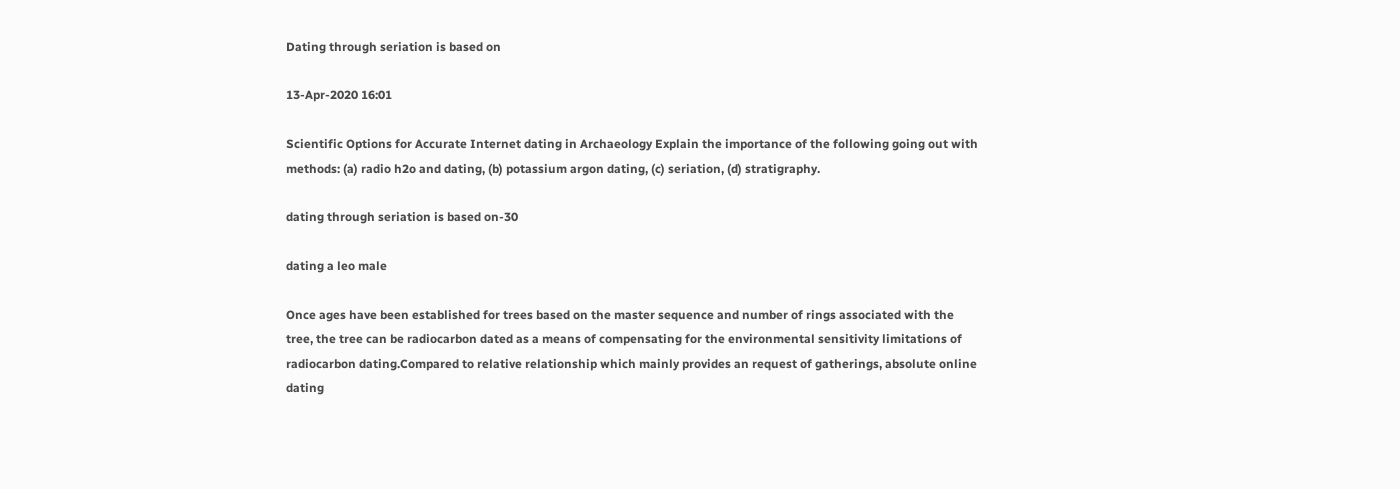Dating through seriation is based on

13-Apr-2020 16:01

Scientific Options for Accurate Internet dating in Archaeology Explain the importance of the following going out with methods: (a) radio h2o and dating, (b) potassium argon dating, (c) seriation, (d) stratigraphy.

dating through seriation is based on-30

dating a leo male

Once ages have been established for trees based on the master sequence and number of rings associated with the tree, the tree can be radiocarbon dated as a means of compensating for the environmental sensitivity limitations of radiocarbon dating.Compared to relative relationship which mainly provides an request of gatherings, absolute online dating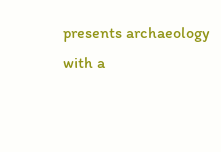presents archaeology with a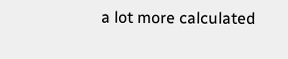a lot more calculated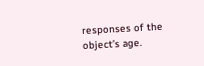responses of the object’s age.